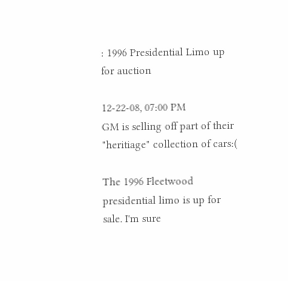: 1996 Presidential Limo up for auction

12-22-08, 07:00 PM
GM is selling off part of their "heritiage" collection of cars:(

The 1996 Fleetwood presidential limo is up for sale. I'm sure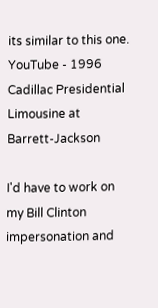its similar to this one.
YouTube - 1996 Cadillac Presidential Limousine at Barrett-Jackson

I'd have to work on my Bill Clinton impersonation and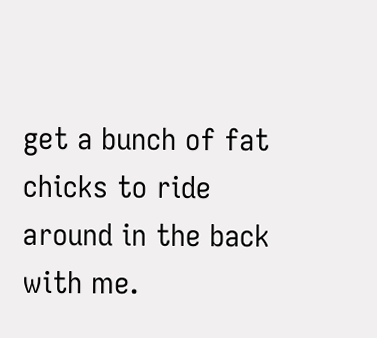get a bunch of fat chicks to ride around in the back with me.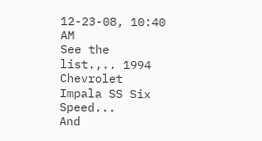12-23-08, 10:40 AM
See the list.,.. 1994 Chevrolet Impala SS Six Speed...
And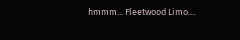hmmm... Fleetwood Limo....